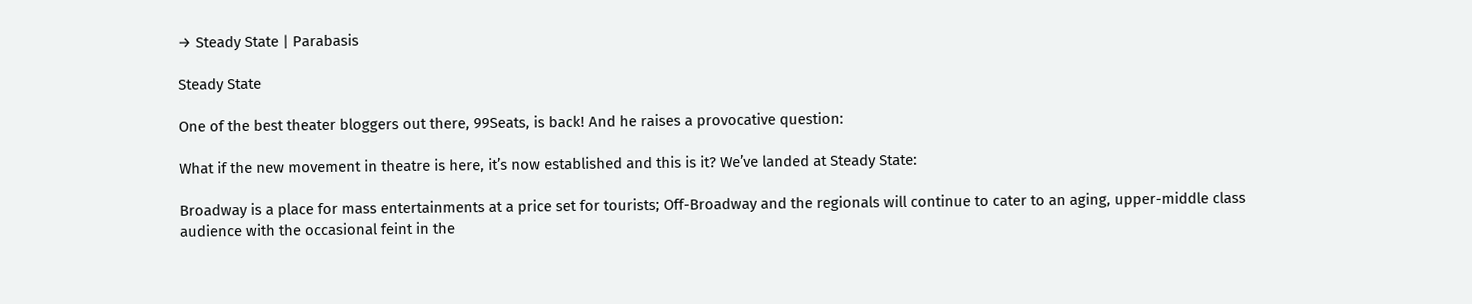→ Steady State | Parabasis

Steady State

One of the best theater bloggers out there, 99Seats, is back! And he raises a provocative question:

What if the new movement in theatre is here, it’s now established and this is it? We’ve landed at Steady State:

Broadway is a place for mass entertainments at a price set for tourists; Off-Broadway and the regionals will continue to cater to an aging, upper-middle class audience with the occasional feint in the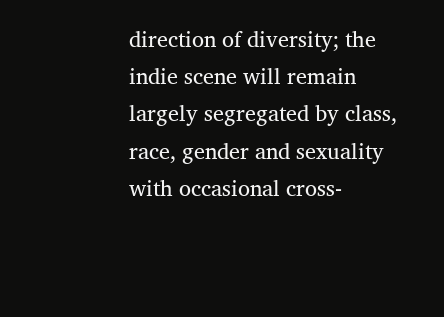direction of diversity; the indie scene will remain largely segregated by class, race, gender and sexuality with occasional cross-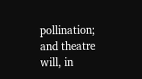pollination; and theatre will, in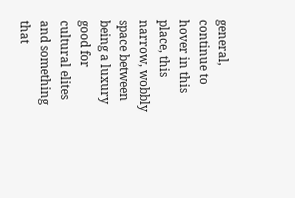general, continue to hover in this place, this narrow, wobbly space between being a luxury good for cultural elites and something that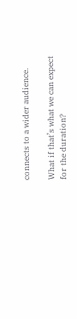connects to a wider audience.

What if that’s what we can expect for the duration?